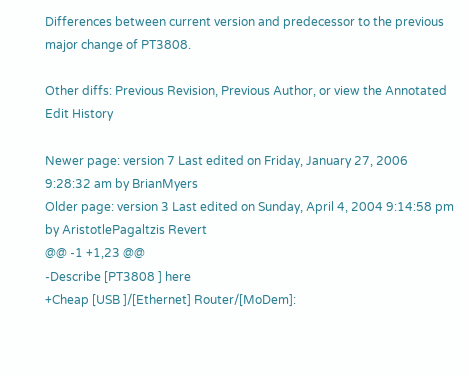Differences between current version and predecessor to the previous major change of PT3808.

Other diffs: Previous Revision, Previous Author, or view the Annotated Edit History

Newer page: version 7 Last edited on Friday, January 27, 2006 9:28:32 am by BrianMyers
Older page: version 3 Last edited on Sunday, April 4, 2004 9:14:58 pm by AristotlePagaltzis Revert
@@ -1 +1,23 @@
-Describe [PT3808 ] here
+Cheap [USB ]/[Ethernet] Router/[MoDem]: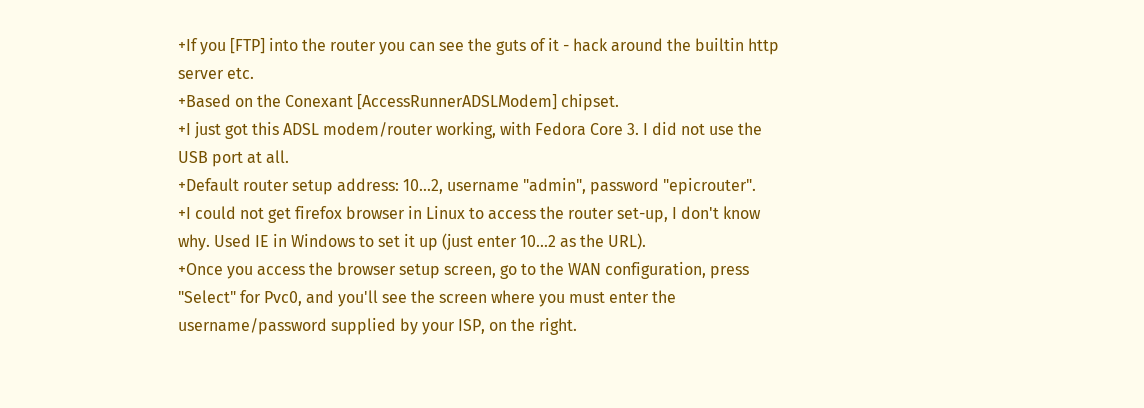+If you [FTP] into the router you can see the guts of it - hack around the builtin http server etc.
+Based on the Conexant [AccessRunnerADSLModem] chipset.
+I just got this ADSL modem/router working, with Fedora Core 3. I did not use the USB port at all.
+Default router setup address: 10...2, username "admin", password "epicrouter".
+I could not get firefox browser in Linux to access the router set-up, I don't know why. Used IE in Windows to set it up (just enter 10...2 as the URL).
+Once you access the browser setup screen, go to the WAN configuration, press "Select" for Pvc0, and you'll see the screen where you must enter the username/password supplied by your ISP, on the right.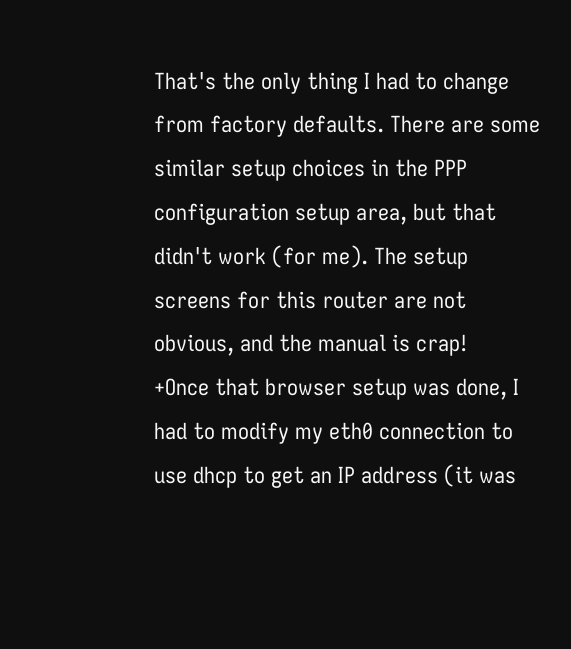That's the only thing I had to change from factory defaults. There are some similar setup choices in the PPP configuration setup area, but that didn't work (for me). The setup screens for this router are not obvious, and the manual is crap!
+Once that browser setup was done, I had to modify my eth0 connection to use dhcp to get an IP address (it was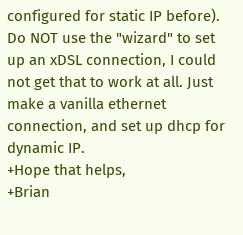configured for static IP before). Do NOT use the "wizard" to set up an xDSL connection, I could not get that to work at all. Just make a vanilla ethernet connection, and set up dhcp for dynamic IP.
+Hope that helps,
+Brian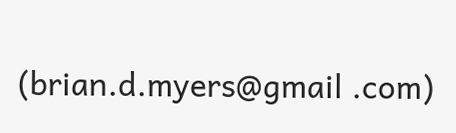(brian.d.myers@gmail .com)